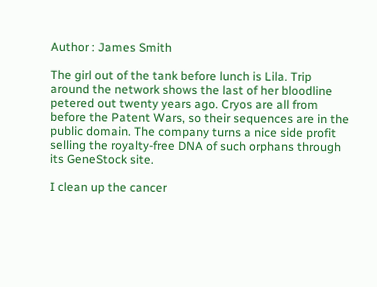Author : James Smith

The girl out of the tank before lunch is Lila. Trip around the network shows the last of her bloodline petered out twenty years ago. Cryos are all from before the Patent Wars, so their sequences are in the public domain. The company turns a nice side profit selling the royalty-free DNA of such orphans through its GeneStock site.

I clean up the cancer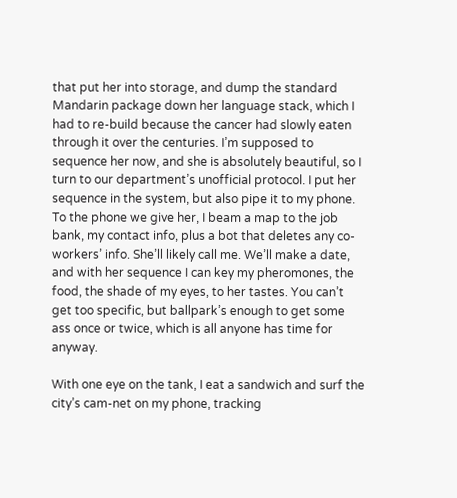that put her into storage, and dump the standard Mandarin package down her language stack, which I had to re-build because the cancer had slowly eaten through it over the centuries. I’m supposed to sequence her now, and she is absolutely beautiful, so I turn to our department’s unofficial protocol. I put her sequence in the system, but also pipe it to my phone. To the phone we give her, I beam a map to the job bank, my contact info, plus a bot that deletes any co-workers’ info. She’ll likely call me. We’ll make a date, and with her sequence I can key my pheromones, the food, the shade of my eyes, to her tastes. You can’t get too specific, but ballpark’s enough to get some ass once or twice, which is all anyone has time for anyway.

With one eye on the tank, I eat a sandwich and surf the city’s cam-net on my phone, tracking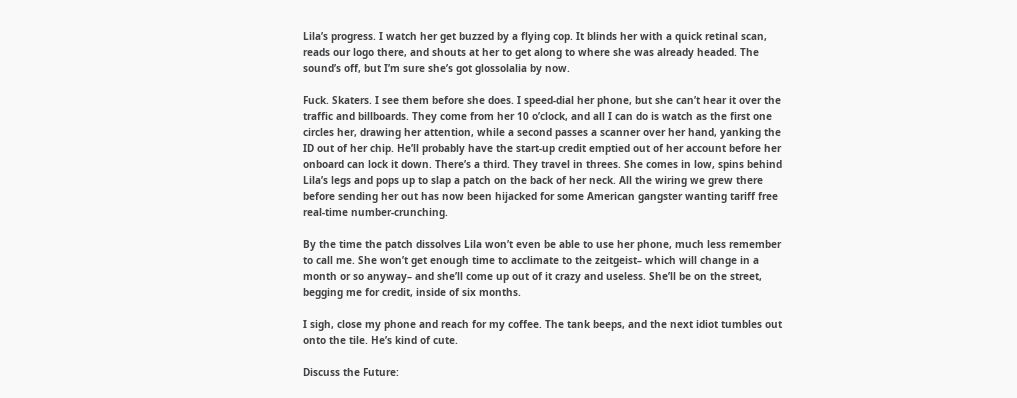Lila’s progress. I watch her get buzzed by a flying cop. It blinds her with a quick retinal scan, reads our logo there, and shouts at her to get along to where she was already headed. The sound’s off, but I’m sure she’s got glossolalia by now.

Fuck. Skaters. I see them before she does. I speed-dial her phone, but she can’t hear it over the traffic and billboards. They come from her 10 o’clock, and all I can do is watch as the first one circles her, drawing her attention, while a second passes a scanner over her hand, yanking the ID out of her chip. He’ll probably have the start-up credit emptied out of her account before her onboard can lock it down. There’s a third. They travel in threes. She comes in low, spins behind Lila’s legs and pops up to slap a patch on the back of her neck. All the wiring we grew there before sending her out has now been hijacked for some American gangster wanting tariff free real-time number-crunching.

By the time the patch dissolves Lila won’t even be able to use her phone, much less remember to call me. She won’t get enough time to acclimate to the zeitgeist– which will change in a month or so anyway– and she’ll come up out of it crazy and useless. She’ll be on the street, begging me for credit, inside of six months.

I sigh, close my phone and reach for my coffee. The tank beeps, and the next idiot tumbles out onto the tile. He’s kind of cute.

Discuss the Future: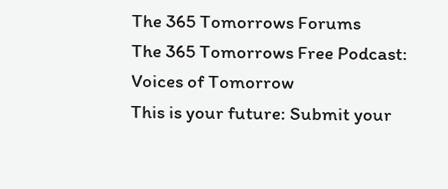The 365 Tomorrows Forums
The 365 Tomorrows Free Podcast: Voices of Tomorrow
This is your future: Submit your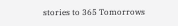stories to 365 Tomorrows